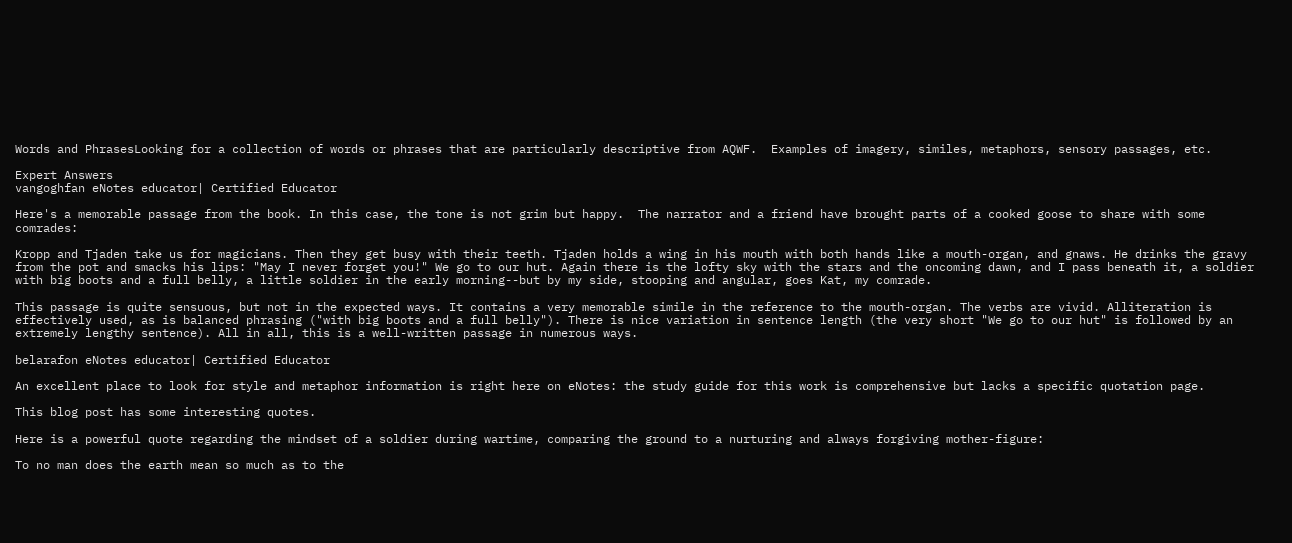Words and PhrasesLooking for a collection of words or phrases that are particularly descriptive from AQWF.  Examples of imagery, similes, metaphors, sensory passages, etc.

Expert Answers
vangoghfan eNotes educator| Certified Educator

Here's a memorable passage from the book. In this case, the tone is not grim but happy.  The narrator and a friend have brought parts of a cooked goose to share with some comrades:

Kropp and Tjaden take us for magicians. Then they get busy with their teeth. Tjaden holds a wing in his mouth with both hands like a mouth-organ, and gnaws. He drinks the gravy from the pot and smacks his lips: "May I never forget you!" We go to our hut. Again there is the lofty sky with the stars and the oncoming dawn, and I pass beneath it, a soldier with big boots and a full belly, a little soldier in the early morning--but by my side, stooping and angular, goes Kat, my comrade.

This passage is quite sensuous, but not in the expected ways. It contains a very memorable simile in the reference to the mouth-organ. The verbs are vivid. Alliteration is effectively used, as is balanced phrasing ("with big boots and a full belly"). There is nice variation in sentence length (the very short "We go to our hut" is followed by an extremely lengthy sentence). All in all, this is a well-written passage in numerous ways.

belarafon eNotes educator| Certified Educator

An excellent place to look for style and metaphor information is right here on eNotes: the study guide for this work is comprehensive but lacks a specific quotation page.

This blog post has some interesting quotes.

Here is a powerful quote regarding the mindset of a soldier during wartime, comparing the ground to a nurturing and always forgiving mother-figure:

To no man does the earth mean so much as to the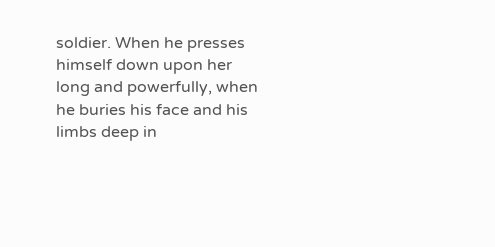soldier. When he presses himself down upon her long and powerfully, when he buries his face and his limbs deep in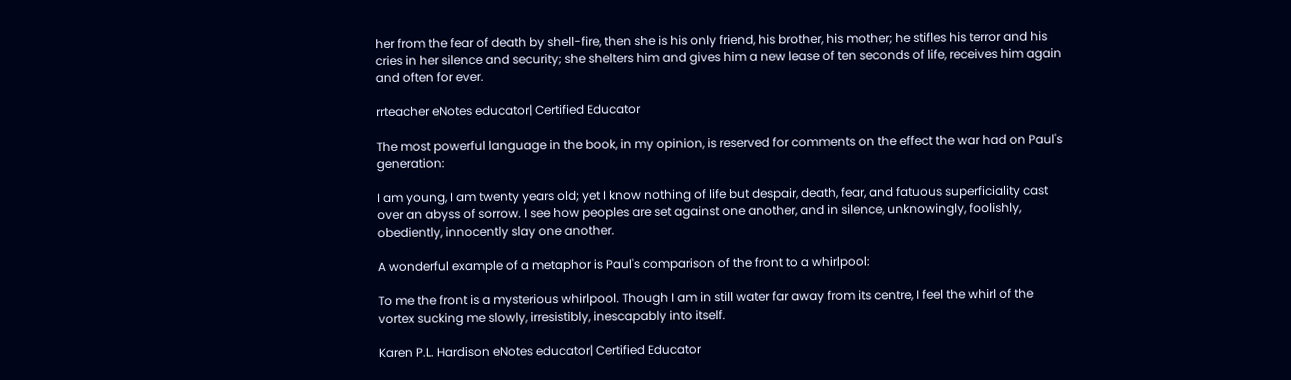her from the fear of death by shell-fire, then she is his only friend, his brother, his mother; he stifles his terror and his cries in her silence and security; she shelters him and gives him a new lease of ten seconds of life, receives him again and often for ever.

rrteacher eNotes educator| Certified Educator

The most powerful language in the book, in my opinion, is reserved for comments on the effect the war had on Paul's generation:

I am young, I am twenty years old; yet I know nothing of life but despair, death, fear, and fatuous superficiality cast over an abyss of sorrow. I see how peoples are set against one another, and in silence, unknowingly, foolishly, obediently, innocently slay one another.

A wonderful example of a metaphor is Paul's comparison of the front to a whirlpool:

To me the front is a mysterious whirlpool. Though I am in still water far away from its centre, I feel the whirl of the vortex sucking me slowly, irresistibly, inescapably into itself.

Karen P.L. Hardison eNotes educator| Certified Educator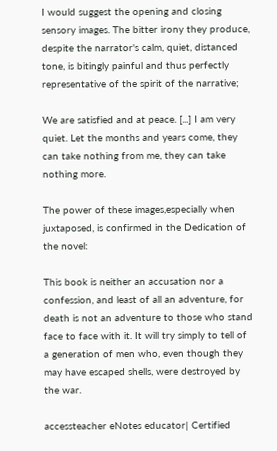I would suggest the opening and closing sensory images. The bitter irony they produce, despite the narrator's calm, quiet, distanced tone, is bitingly painful and thus perfectly representative of the spirit of the narrative;

We are satisfied and at peace. [...] I am very quiet. Let the months and years come, they can take nothing from me, they can take nothing more.

The power of these images,especially when juxtaposed, is confirmed in the Dedication of the novel:

This book is neither an accusation nor a confession, and least of all an adventure, for death is not an adventure to those who stand face to face with it. It will try simply to tell of a generation of men who, even though they may have escaped shells, were destroyed by the war.

accessteacher eNotes educator| Certified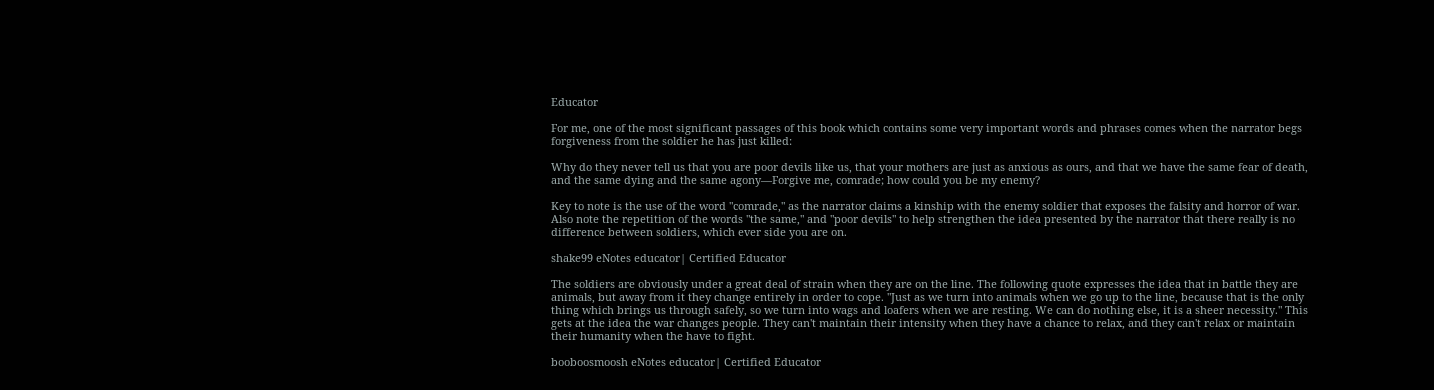Educator

For me, one of the most significant passages of this book which contains some very important words and phrases comes when the narrator begs forgiveness from the soldier he has just killed:

Why do they never tell us that you are poor devils like us, that your mothers are just as anxious as ours, and that we have the same fear of death, and the same dying and the same agony—Forgive me, comrade; how could you be my enemy?

Key to note is the use of the word "comrade," as the narrator claims a kinship with the enemy soldier that exposes the falsity and horror of war. Also note the repetition of the words "the same," and "poor devils" to help strengthen the idea presented by the narrator that there really is no difference between soldiers, which ever side you are on.

shake99 eNotes educator| Certified Educator

The soldiers are obviously under a great deal of strain when they are on the line. The following quote expresses the idea that in battle they are animals, but away from it they change entirely in order to cope. "Just as we turn into animals when we go up to the line, because that is the only thing which brings us through safely, so we turn into wags and loafers when we are resting. We can do nothing else, it is a sheer necessity." This gets at the idea the war changes people. They can't maintain their intensity when they have a chance to relax, and they can't relax or maintain their humanity when the have to fight.

booboosmoosh eNotes educator| Certified Educator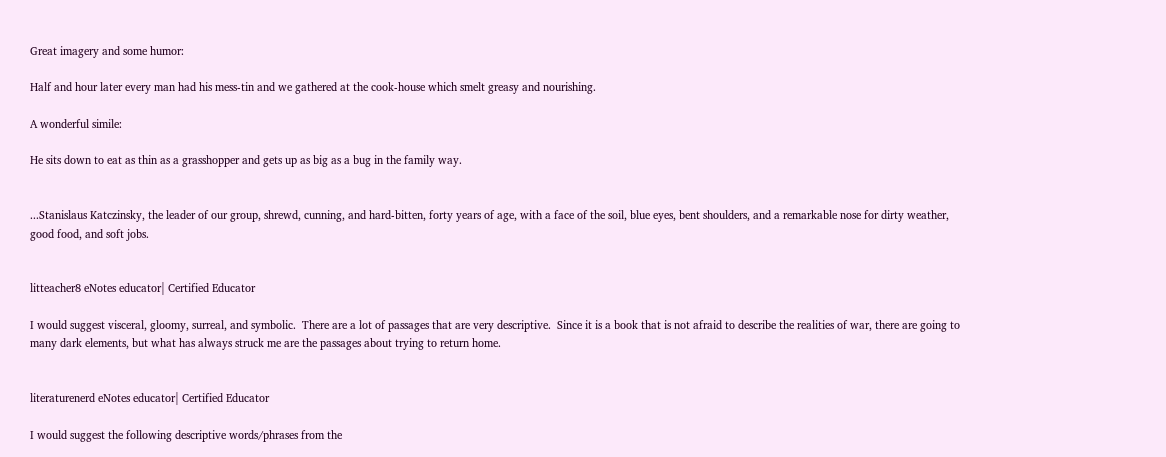Great imagery and some humor:

Half and hour later every man had his mess-tin and we gathered at the cook-house which smelt greasy and nourishing.

A wonderful simile:

He sits down to eat as thin as a grasshopper and gets up as big as a bug in the family way.


...Stanislaus Katczinsky, the leader of our group, shrewd, cunning, and hard-bitten, forty years of age, with a face of the soil, blue eyes, bent shoulders, and a remarkable nose for dirty weather, good food, and soft jobs.


litteacher8 eNotes educator| Certified Educator

I would suggest visceral, gloomy, surreal, and symbolic.  There are a lot of passages that are very descriptive.  Since it is a book that is not afraid to describe the realities of war, there are going to many dark elements, but what has always struck me are the passages about trying to return home.


literaturenerd eNotes educator| Certified Educator

I would suggest the following descriptive words/phrases from the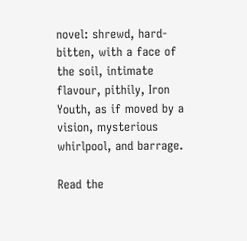novel: shrewd, hard-bitten, with a face of the soil, intimate flavour, pithily, Iron Youth, as if moved by a vision, mysterious whirlpool, and barrage.

Read the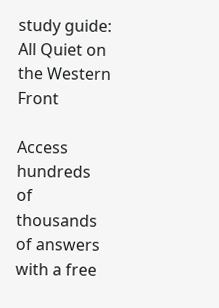study guide:
All Quiet on the Western Front

Access hundreds of thousands of answers with a free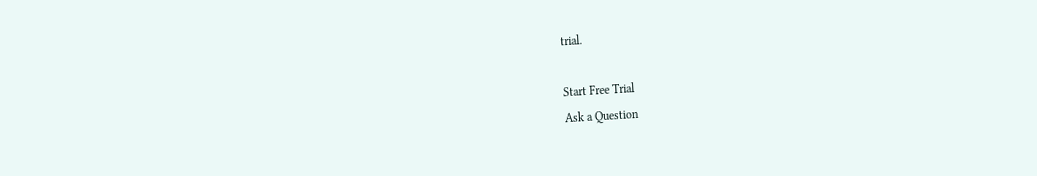trial.

Start Free Trial
Ask a Question